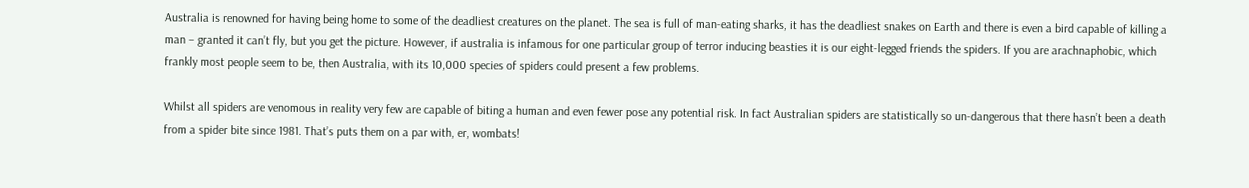Australia is renowned for having being home to some of the deadliest creatures on the planet. The sea is full of man-eating sharks, it has the deadliest snakes on Earth and there is even a bird capable of killing a man – granted it can’t fly, but you get the picture. However, if australia is infamous for one particular group of terror inducing beasties it is our eight-legged friends the spiders. If you are arachnaphobic, which frankly most people seem to be, then Australia, with its 10,000 species of spiders could present a few problems.

Whilst all spiders are venomous in reality very few are capable of biting a human and even fewer pose any potential risk. In fact Australian spiders are statistically so un-dangerous that there hasn’t been a death from a spider bite since 1981. That’s puts them on a par with, er, wombats!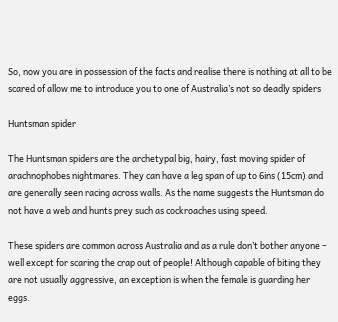So, now you are in possession of the facts and realise there is nothing at all to be scared of allow me to introduce you to one of Australia’s not so deadly spiders

Huntsman spider

The Huntsman spiders are the archetypal big, hairy, fast moving spider of arachnophobes nightmares. They can have a leg span of up to 6ins (15cm) and are generally seen racing across walls. As the name suggests the Huntsman do not have a web and hunts prey such as cockroaches using speed.

These spiders are common across Australia and as a rule don’t bother anyone – well except for scaring the crap out of people! Although capable of biting they are not usually aggressive, an exception is when the female is guarding her eggs.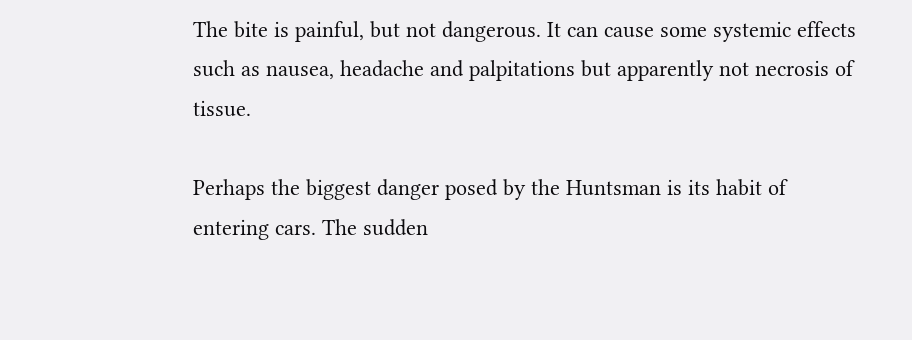The bite is painful, but not dangerous. It can cause some systemic effects such as nausea, headache and palpitations but apparently not necrosis of tissue.

Perhaps the biggest danger posed by the Huntsman is its habit of entering cars. The sudden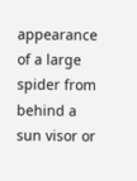appearance of a large spider from behind a sun visor or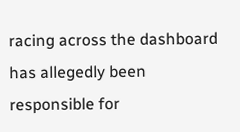racing across the dashboard has allegedly been responsible for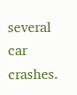several car crashes.